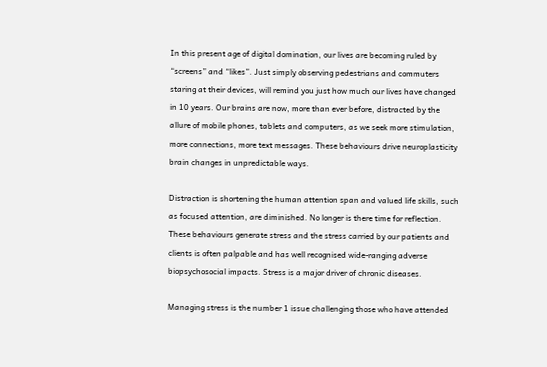In this present age of digital domination, our lives are becoming ruled by “screens” and “likes”. Just simply observing pedestrians and commuters staring at their devices, will remind you just how much our lives have changed in 10 years. Our brains are now, more than ever before, distracted by the allure of mobile phones, tablets and computers, as we seek more stimulation, more connections, more text messages. These behaviours drive neuroplasticity brain changes in unpredictable ways.

Distraction is shortening the human attention span and valued life skills, such as focused attention, are diminished. No longer is there time for reflection. These behaviours generate stress and the stress carried by our patients and clients is often palpable and has well recognised wide-ranging adverse biopsychosocial impacts. Stress is a major driver of chronic diseases.

Managing stress is the number 1 issue challenging those who have attended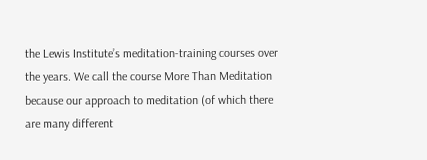the Lewis Institute’s meditation-training courses over the years. We call the course More Than Meditation because our approach to meditation (of which there are many different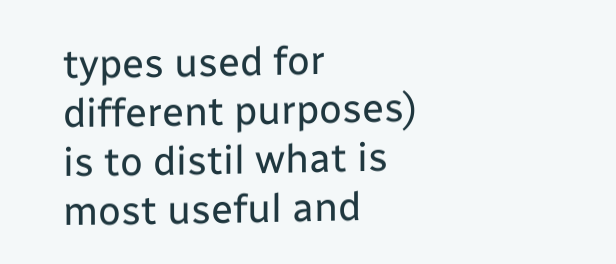types used for different purposes) is to distil what is most useful and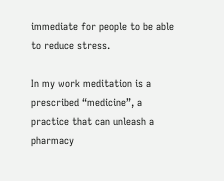immediate for people to be able to reduce stress.

In my work meditation is a prescribed “medicine”, a practice that can unleash a pharmacy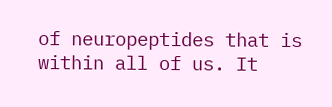of neuropeptides that is within all of us. It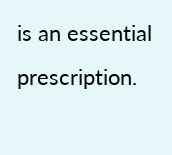is an essential prescription.